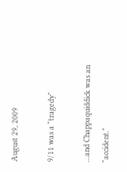August 29, 2009

9/11 was a "tragedy"

...and Chappaquiddick was an "accident."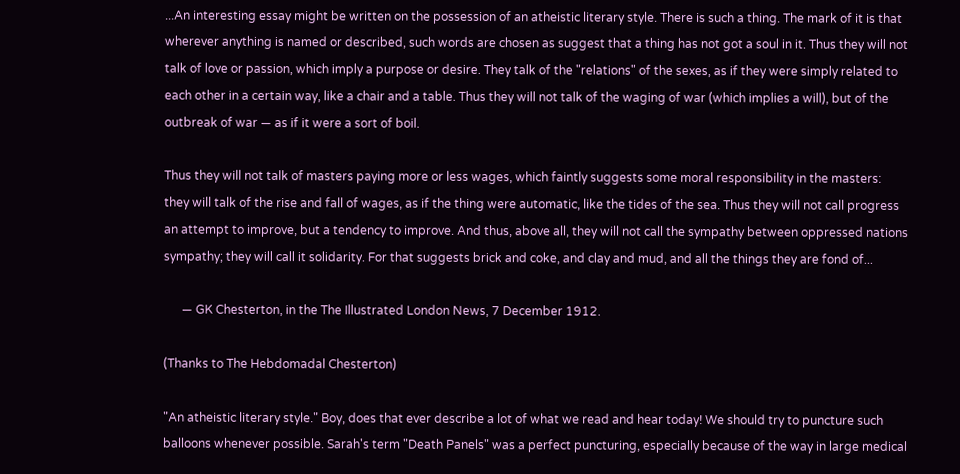...An interesting essay might be written on the possession of an atheistic literary style. There is such a thing. The mark of it is that wherever anything is named or described, such words are chosen as suggest that a thing has not got a soul in it. Thus they will not talk of love or passion, which imply a purpose or desire. They talk of the "relations" of the sexes, as if they were simply related to each other in a certain way, like a chair and a table. Thus they will not talk of the waging of war (which implies a will), but of the outbreak of war — as if it were a sort of boil.

Thus they will not talk of masters paying more or less wages, which faintly suggests some moral responsibility in the masters: they will talk of the rise and fall of wages, as if the thing were automatic, like the tides of the sea. Thus they will not call progress an attempt to improve, but a tendency to improve. And thus, above all, they will not call the sympathy between oppressed nations sympathy; they will call it solidarity. For that suggests brick and coke, and clay and mud, and all the things they are fond of...

      — GK Chesterton, in the The Illustrated London News, 7 December 1912.

(Thanks to The Hebdomadal Chesterton)

"An atheistic literary style." Boy, does that ever describe a lot of what we read and hear today! We should try to puncture such balloons whenever possible. Sarah's term "Death Panels" was a perfect puncturing, especially because of the way in large medical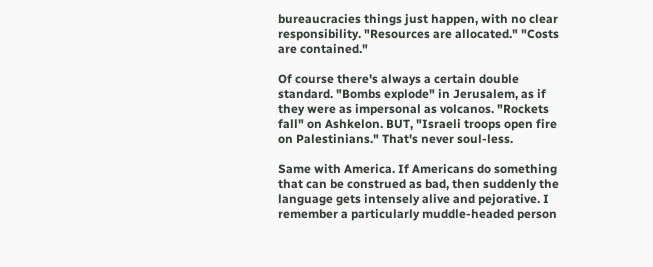bureaucracies things just happen, with no clear responsibility. "Resources are allocated." "Costs are contained."

Of course there's always a certain double standard. "Bombs explode" in Jerusalem, as if they were as impersonal as volcanos. "Rockets fall" on Ashkelon. BUT, "Israeli troops open fire on Palestinians." That's never soul-less.

Same with America. If Americans do something that can be construed as bad, then suddenly the language gets intensely alive and pejorative. I remember a particularly muddle-headed person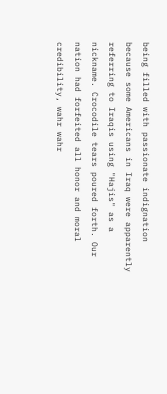being filled with passionate indignation because some Americans in Iraq were apparently referring to Iraqis using "Hajis" as a nickname. Crocodile tears poured forth. Our nation had forfeited all honor and moral credibility, wahr wahr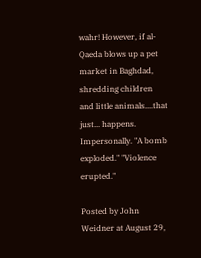wahr! However, if al-Qaeda blows up a pet market in Baghdad, shredding children and little animals....that just... happens. Impersonally. "A bomb exploded." "Violence erupted."

Posted by John Weidner at August 29,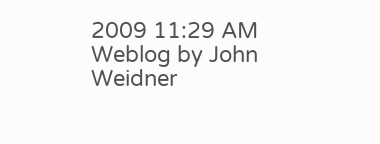2009 11:29 AM
Weblog by John Weidner